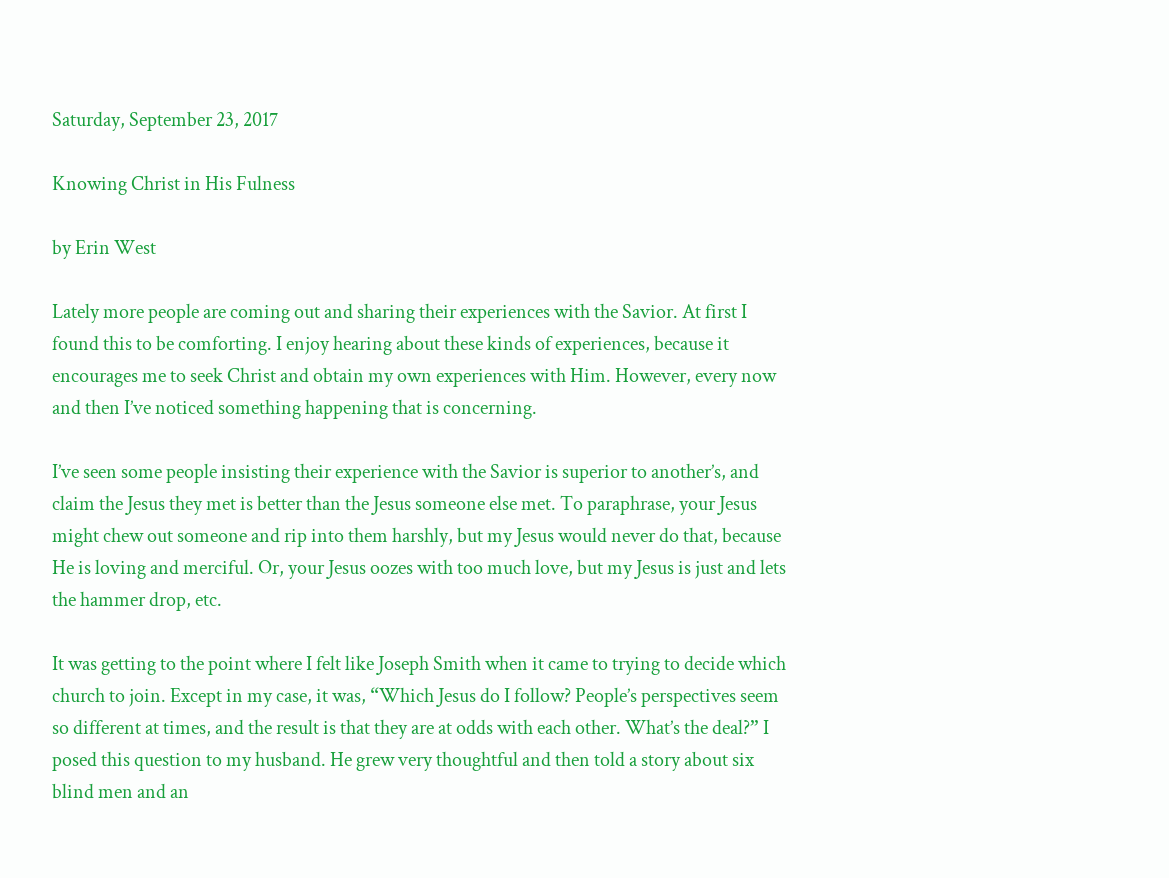Saturday, September 23, 2017

Knowing Christ in His Fulness

by Erin West

Lately more people are coming out and sharing their experiences with the Savior. At first I found this to be comforting. I enjoy hearing about these kinds of experiences, because it encourages me to seek Christ and obtain my own experiences with Him. However, every now and then I’ve noticed something happening that is concerning.

I’ve seen some people insisting their experience with the Savior is superior to another’s, and claim the Jesus they met is better than the Jesus someone else met. To paraphrase, your Jesus might chew out someone and rip into them harshly, but my Jesus would never do that, because He is loving and merciful. Or, your Jesus oozes with too much love, but my Jesus is just and lets the hammer drop, etc.

It was getting to the point where I felt like Joseph Smith when it came to trying to decide which church to join. Except in my case, it was, “Which Jesus do I follow? People’s perspectives seem so different at times, and the result is that they are at odds with each other. What’s the deal?” I posed this question to my husband. He grew very thoughtful and then told a story about six blind men and an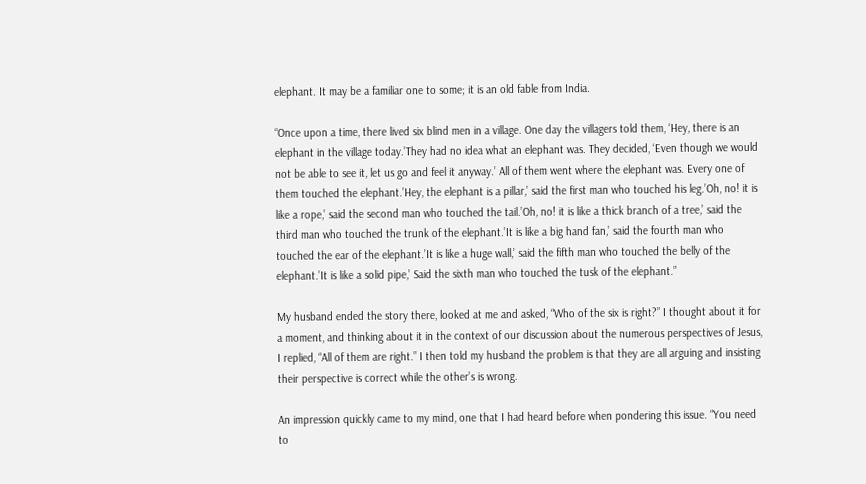elephant. It may be a familiar one to some; it is an old fable from India.

“Once upon a time, there lived six blind men in a village. One day the villagers told them, ‘Hey, there is an elephant in the village today.’They had no idea what an elephant was. They decided, ‘Even though we would not be able to see it, let us go and feel it anyway.’ All of them went where the elephant was. Every one of them touched the elephant.’Hey, the elephant is a pillar,’ said the first man who touched his leg.’Oh, no! it is like a rope,’ said the second man who touched the tail.’Oh, no! it is like a thick branch of a tree,’ said the third man who touched the trunk of the elephant.’It is like a big hand fan,’ said the fourth man who touched the ear of the elephant.’It is like a huge wall,’ said the fifth man who touched the belly of the elephant.’It is like a solid pipe,’ Said the sixth man who touched the tusk of the elephant.”

My husband ended the story there, looked at me and asked, “Who of the six is right?” I thought about it for a moment, and thinking about it in the context of our discussion about the numerous perspectives of Jesus, I replied, “All of them are right.” I then told my husband the problem is that they are all arguing and insisting their perspective is correct while the other’s is wrong.

An impression quickly came to my mind, one that I had heard before when pondering this issue. “You need to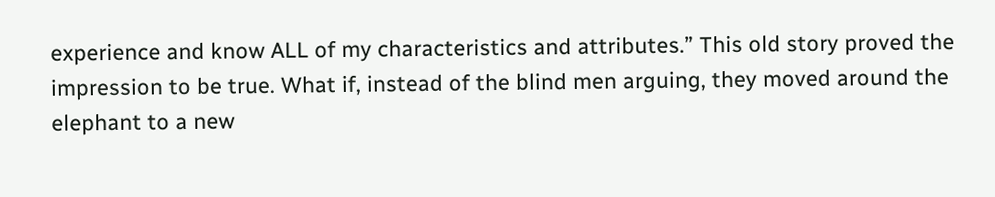experience and know ALL of my characteristics and attributes.” This old story proved the impression to be true. What if, instead of the blind men arguing, they moved around the elephant to a new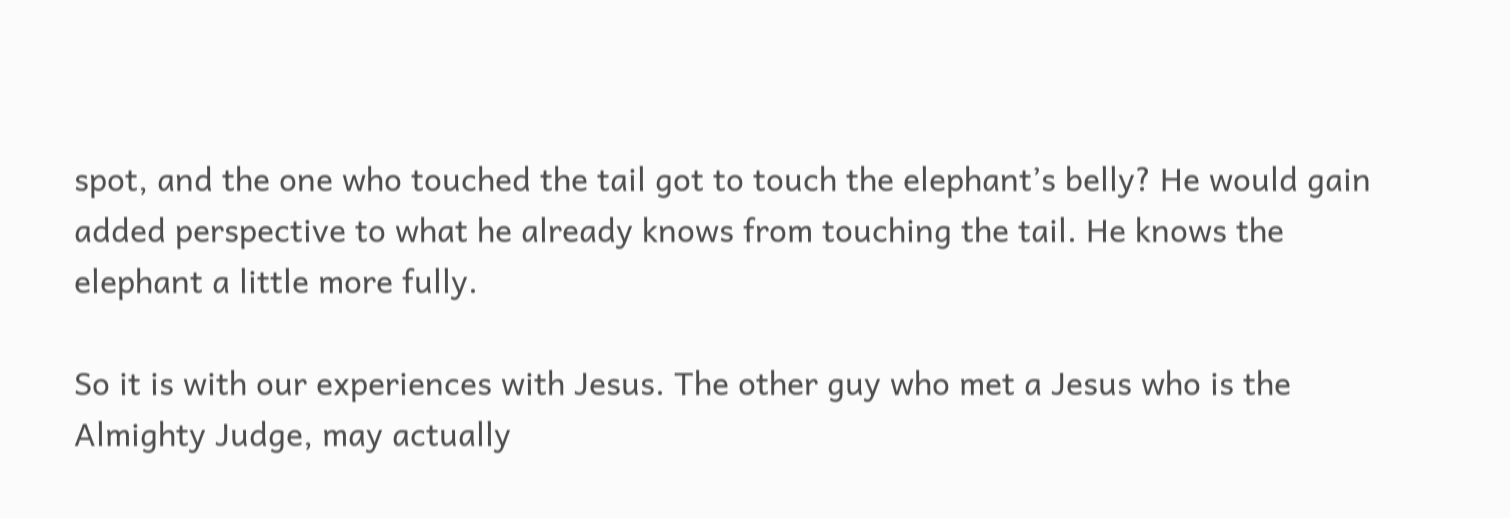spot, and the one who touched the tail got to touch the elephant’s belly? He would gain added perspective to what he already knows from touching the tail. He knows the elephant a little more fully.

So it is with our experiences with Jesus. The other guy who met a Jesus who is the Almighty Judge, may actually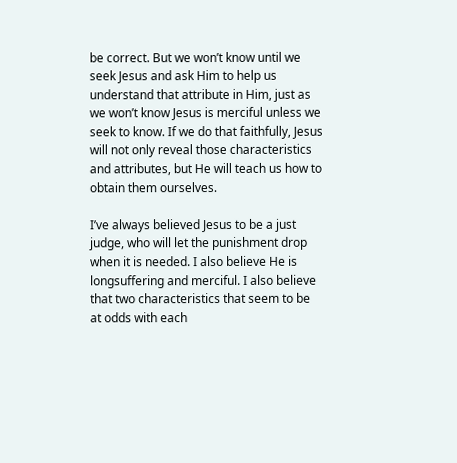be correct. But we won’t know until we seek Jesus and ask Him to help us understand that attribute in Him, just as we won’t know Jesus is merciful unless we seek to know. If we do that faithfully, Jesus will not only reveal those characteristics and attributes, but He will teach us how to obtain them ourselves.

I’ve always believed Jesus to be a just judge, who will let the punishment drop when it is needed. I also believe He is longsuffering and merciful. I also believe that two characteristics that seem to be at odds with each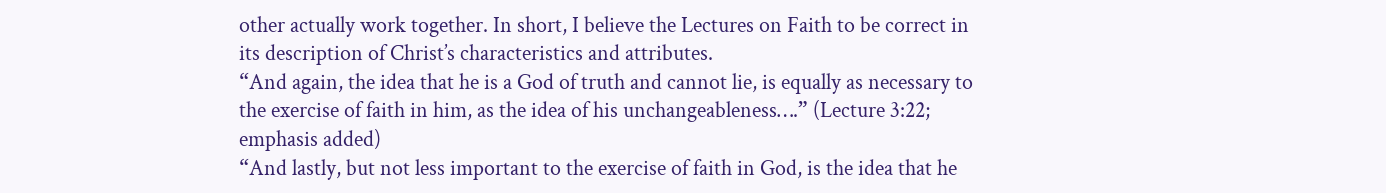other actually work together. In short, I believe the Lectures on Faith to be correct in its description of Christ’s characteristics and attributes.
“And again, the idea that he is a God of truth and cannot lie, is equally as necessary to the exercise of faith in him, as the idea of his unchangeableness….” (Lecture 3:22; emphasis added)
“And lastly, but not less important to the exercise of faith in God, is the idea that he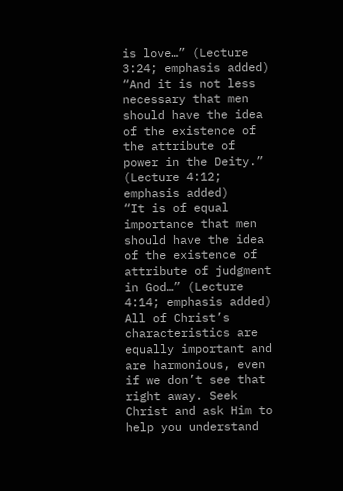is love…” (Lecture 3:24; emphasis added)
“And it is not less necessary that men should have the idea of the existence of the attribute of power in the Deity.” (Lecture 4:12; emphasis added)
“It is of equal importance that men should have the idea of the existence of attribute of judgment in God…” (Lecture 4:14; emphasis added)
All of Christ’s characteristics are equally important and are harmonious, even if we don’t see that right away. Seek Christ and ask Him to help you understand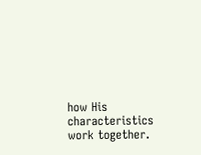how His characteristics work together.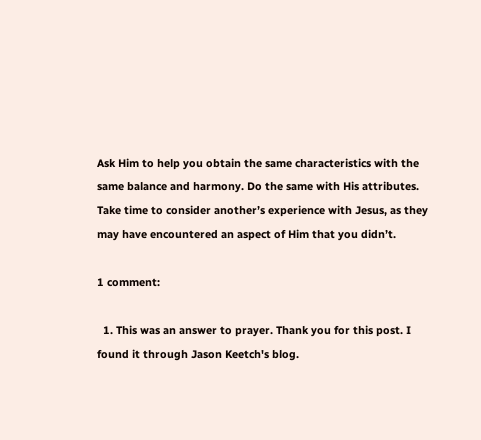Ask Him to help you obtain the same characteristics with the same balance and harmony. Do the same with His attributes. Take time to consider another’s experience with Jesus, as they may have encountered an aspect of Him that you didn’t.

1 comment:

  1. This was an answer to prayer. Thank you for this post. I found it through Jason Keetch's blog.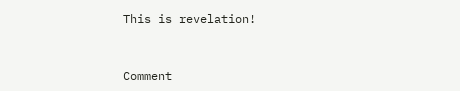This is revelation!


Comment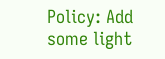Policy: Add some light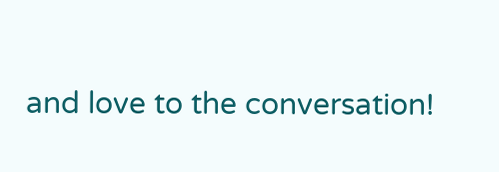and love to the conversation!